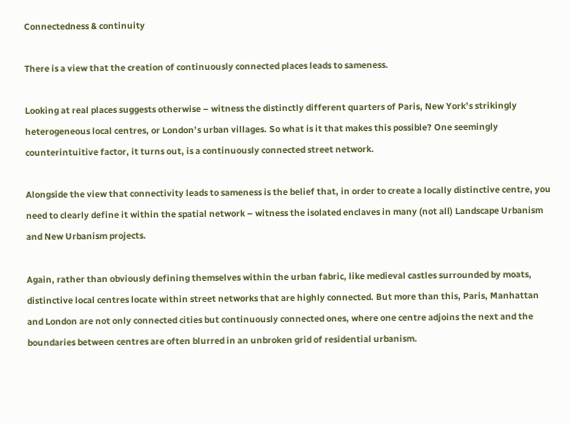Connectedness & continuity

There is a view that the creation of continuously connected places leads to sameness.

Looking at real places suggests otherwise – witness the distinctly different quarters of Paris, New York’s strikingly heterogeneous local centres, or London’s urban villages. So what is it that makes this possible? One seemingly counterintuitive factor, it turns out, is a continuously connected street network.

Alongside the view that connectivity leads to sameness is the belief that, in order to create a locally distinctive centre, you need to clearly define it within the spatial network – witness the isolated enclaves in many (not all) Landscape Urbanism and New Urbanism projects.

Again, rather than obviously defining themselves within the urban fabric, like medieval castles surrounded by moats, distinctive local centres locate within street networks that are highly connected. But more than this, Paris, Manhattan and London are not only connected cities but continuously connected ones, where one centre adjoins the next and the boundaries between centres are often blurred in an unbroken grid of residential urbanism.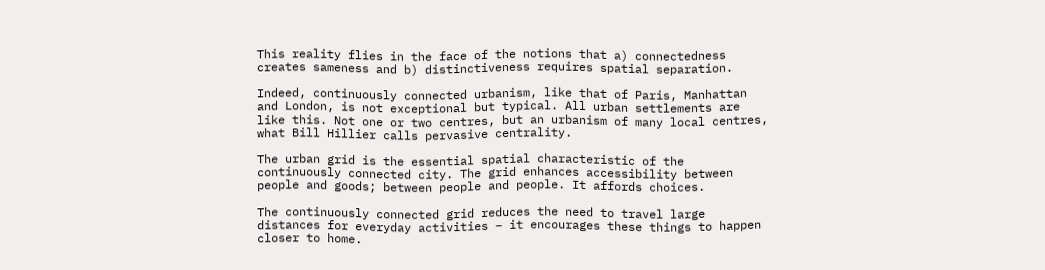This reality flies in the face of the notions that a) connectedness creates sameness and b) distinctiveness requires spatial separation.

Indeed, continuously connected urbanism, like that of Paris, Manhattan and London, is not exceptional but typical. All urban settlements are like this. Not one or two centres, but an urbanism of many local centres, what Bill Hillier calls pervasive centrality.

The urban grid is the essential spatial characteristic of the continuously connected city. The grid enhances accessibility between people and goods; between people and people. It affords choices.

The continuously connected grid reduces the need to travel large distances for everyday activities – it encourages these things to happen closer to home.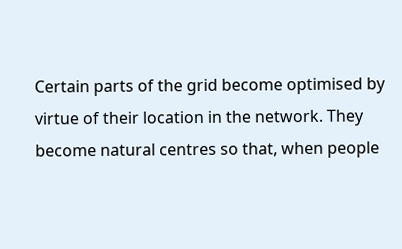Certain parts of the grid become optimised by virtue of their location in the network. They become natural centres so that, when people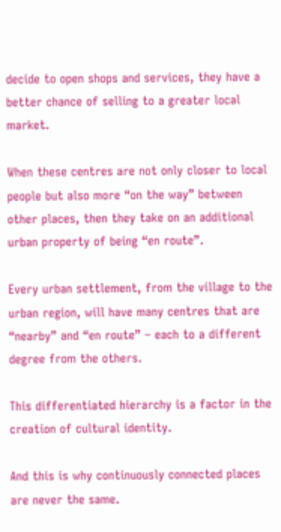decide to open shops and services, they have a better chance of selling to a greater local market.

When these centres are not only closer to local people but also more “on the way” between other places, then they take on an additional urban property of being “en route”.

Every urban settlement, from the village to the urban region, will have many centres that are “nearby” and “en route” – each to a different degree from the others.

This differentiated hierarchy is a factor in the creation of cultural identity.

And this is why continuously connected places are never the same.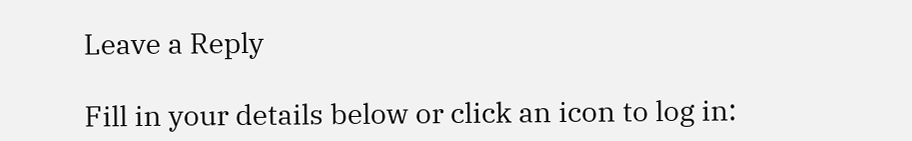Leave a Reply

Fill in your details below or click an icon to log in: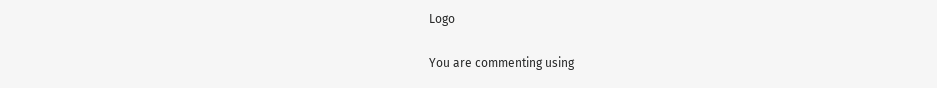Logo

You are commenting using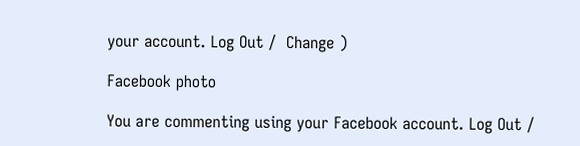your account. Log Out /  Change )

Facebook photo

You are commenting using your Facebook account. Log Out /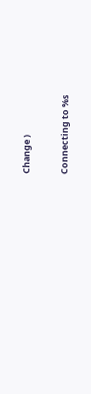Change )

Connecting to %s